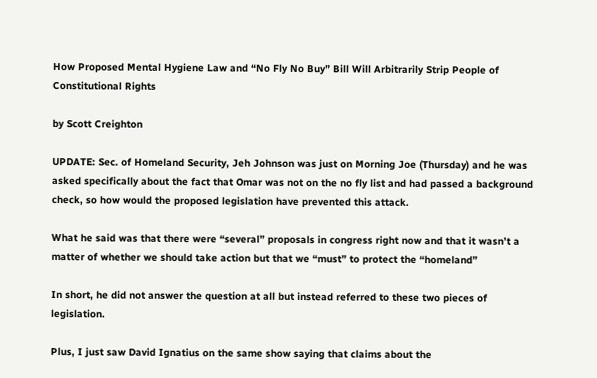How Proposed Mental Hygiene Law and “No Fly No Buy” Bill Will Arbitrarily Strip People of Constitutional Rights

by Scott Creighton

UPDATE: Sec. of Homeland Security, Jeh Johnson was just on Morning Joe (Thursday) and he was asked specifically about the fact that Omar was not on the no fly list and had passed a background check, so how would the proposed legislation have prevented this attack.

What he said was that there were “several” proposals in congress right now and that it wasn’t a matter of whether we should take action but that we “must” to protect the “homeland”

In short, he did not answer the question at all but instead referred to these two pieces of legislation.

Plus, I just saw David Ignatius on the same show saying that claims about the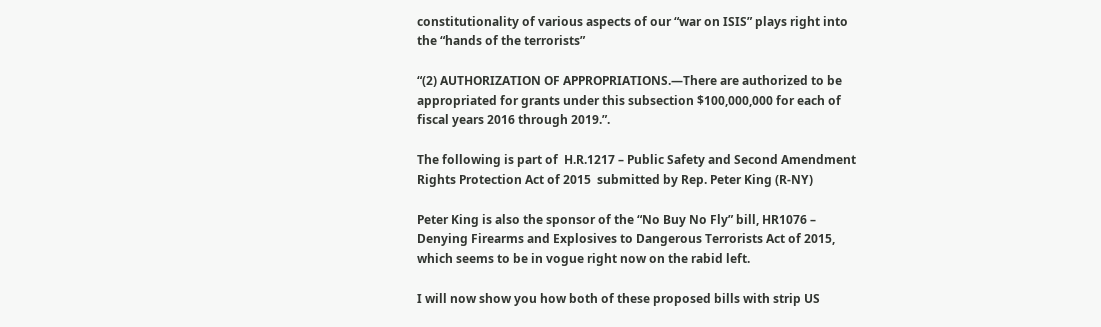constitutionality of various aspects of our “war on ISIS” plays right into the “hands of the terrorists”

“(2) AUTHORIZATION OF APPROPRIATIONS.—There are authorized to be appropriated for grants under this subsection $100,000,000 for each of fiscal years 2016 through 2019.”.

The following is part of  H.R.1217 – Public Safety and Second Amendment Rights Protection Act of 2015  submitted by Rep. Peter King (R-NY)

Peter King is also the sponsor of the “No Buy No Fly” bill, HR1076 – Denying Firearms and Explosives to Dangerous Terrorists Act of 2015, which seems to be in vogue right now on the rabid left.

I will now show you how both of these proposed bills with strip US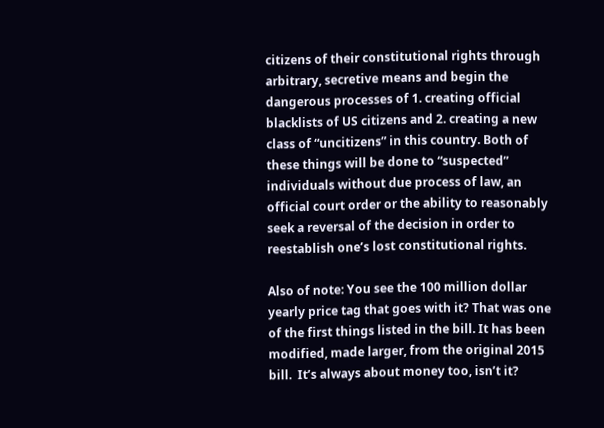citizens of their constitutional rights through arbitrary, secretive means and begin the dangerous processes of 1. creating official blacklists of US citizens and 2. creating a new class of “uncitizens” in this country. Both of these things will be done to “suspected” individuals without due process of law, an official court order or the ability to reasonably seek a reversal of the decision in order to reestablish one’s lost constitutional rights.

Also of note: You see the 100 million dollar yearly price tag that goes with it? That was one of the first things listed in the bill. It has been modified, made larger, from the original 2015 bill.  It’s always about money too, isn’t it?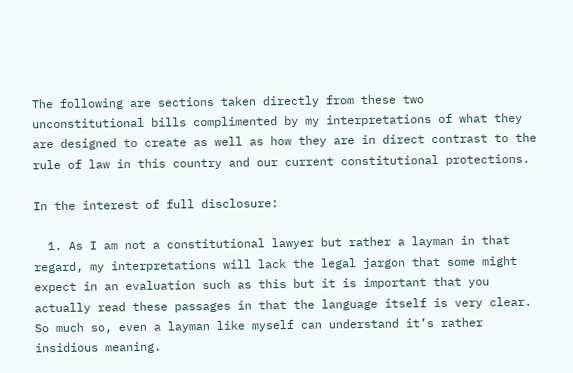The following are sections taken directly from these two unconstitutional bills complimented by my interpretations of what they are designed to create as well as how they are in direct contrast to the rule of law in this country and our current constitutional protections.

In the interest of full disclosure:

  1. As I am not a constitutional lawyer but rather a layman in that regard, my interpretations will lack the legal jargon that some might expect in an evaluation such as this but it is important that you actually read these passages in that the language itself is very clear. So much so, even a layman like myself can understand it’s rather insidious meaning.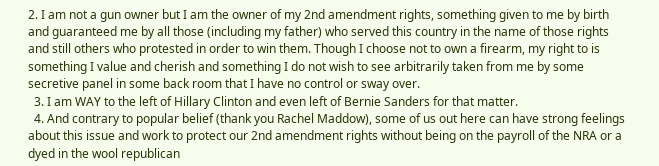2. I am not a gun owner but I am the owner of my 2nd amendment rights, something given to me by birth and guaranteed me by all those (including my father) who served this country in the name of those rights and still others who protested in order to win them. Though I choose not to own a firearm, my right to is something I value and cherish and something I do not wish to see arbitrarily taken from me by some secretive panel in some back room that I have no control or sway over.
  3. I am WAY to the left of Hillary Clinton and even left of Bernie Sanders for that matter.
  4. And contrary to popular belief (thank you Rachel Maddow), some of us out here can have strong feelings about this issue and work to protect our 2nd amendment rights without being on the payroll of the NRA or a dyed in the wool republican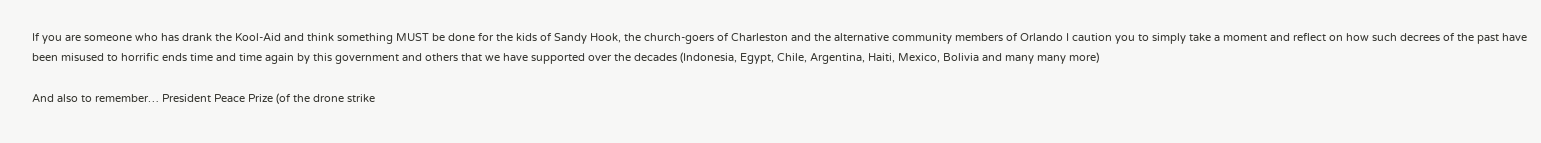If you are someone who has drank the Kool-Aid and think something MUST be done for the kids of Sandy Hook, the church-goers of Charleston and the alternative community members of Orlando I caution you to simply take a moment and reflect on how such decrees of the past have been misused to horrific ends time and time again by this government and others that we have supported over the decades (Indonesia, Egypt, Chile, Argentina, Haiti, Mexico, Bolivia and many many more)

And also to remember… President Peace Prize (of the drone strike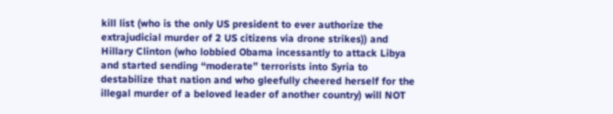kill list (who is the only US president to ever authorize the extrajudicial murder of 2 US citizens via drone strikes)) and Hillary Clinton (who lobbied Obama incessantly to attack Libya and started sending “moderate” terrorists into Syria to destabilize that nation and who gleefully cheered herself for the illegal murder of a beloved leader of another country) will NOT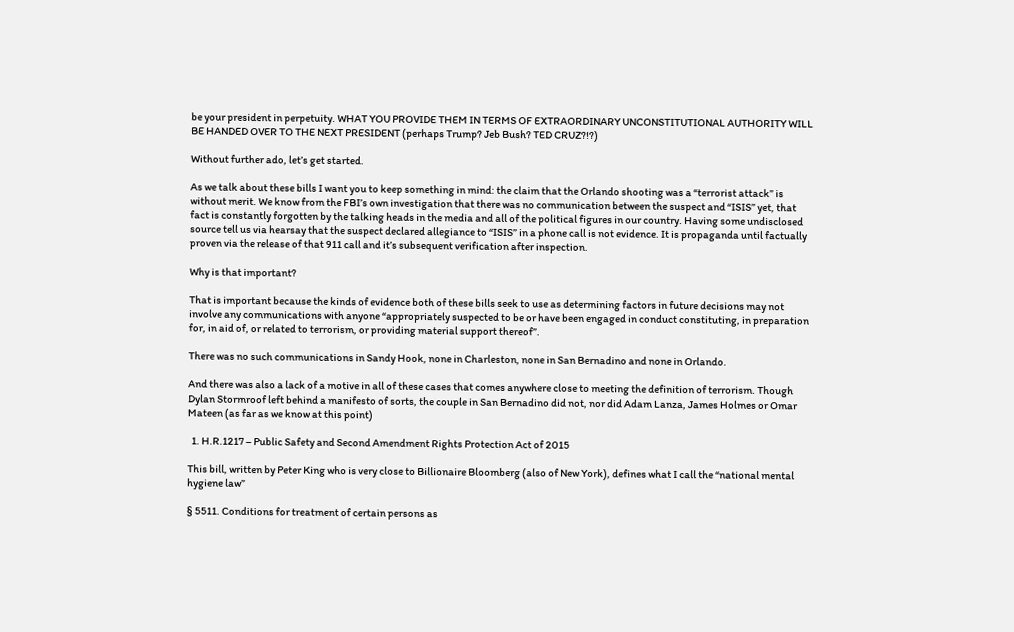be your president in perpetuity. WHAT YOU PROVIDE THEM IN TERMS OF EXTRAORDINARY UNCONSTITUTIONAL AUTHORITY WILL BE HANDED OVER TO THE NEXT PRESIDENT (perhaps Trump? Jeb Bush? TED CRUZ?!?)

Without further ado, let’s get started.

As we talk about these bills I want you to keep something in mind: the claim that the Orlando shooting was a “terrorist attack” is without merit. We know from the FBI’s own investigation that there was no communication between the suspect and “ISIS” yet, that fact is constantly forgotten by the talking heads in the media and all of the political figures in our country. Having some undisclosed source tell us via hearsay that the suspect declared allegiance to “ISIS” in a phone call is not evidence. It is propaganda until factually proven via the release of that 911 call and it’s subsequent verification after inspection.

Why is that important?

That is important because the kinds of evidence both of these bills seek to use as determining factors in future decisions may not involve any communications with anyone “appropriately suspected to be or have been engaged in conduct constituting, in preparation for, in aid of, or related to terrorism, or providing material support thereof”.

There was no such communications in Sandy Hook, none in Charleston, none in San Bernadino and none in Orlando.

And there was also a lack of a motive in all of these cases that comes anywhere close to meeting the definition of terrorism. Though Dylan Stormroof left behind a manifesto of sorts, the couple in San Bernadino did not, nor did Adam Lanza, James Holmes or Omar Mateen (as far as we know at this point)

  1. H.R.1217 – Public Safety and Second Amendment Rights Protection Act of 2015

This bill, written by Peter King who is very close to Billionaire Bloomberg (also of New York), defines what I call the “national mental hygiene law”

§ 5511. Conditions for treatment of certain persons as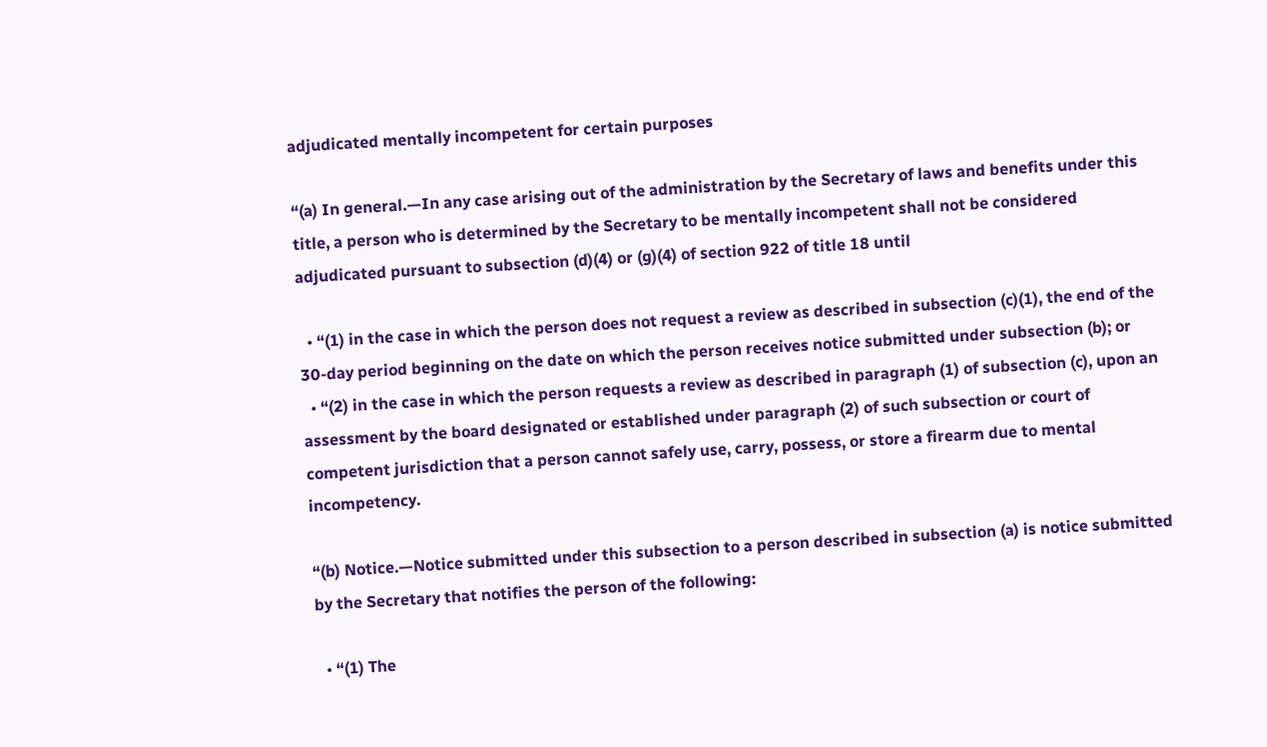adjudicated mentally incompetent for certain purposes

“(a) In general.—In any case arising out of the administration by the Secretary of laws and benefits under this title, a person who is determined by the Secretary to be mentally incompetent shall not be considered adjudicated pursuant to subsection (d)(4) or (g)(4) of section 922 of title 18 until

  • “(1) in the case in which the person does not request a review as described in subsection (c)(1), the end of the 30-day period beginning on the date on which the person receives notice submitted under subsection (b); or
  • “(2) in the case in which the person requests a review as described in paragraph (1) of subsection (c), upon an assessment by the board designated or established under paragraph (2) of such subsection or court of competent jurisdiction that a person cannot safely use, carry, possess, or store a firearm due to mental incompetency.

“(b) Notice.—Notice submitted under this subsection to a person described in subsection (a) is notice submitted by the Secretary that notifies the person of the following:

  • “(1) The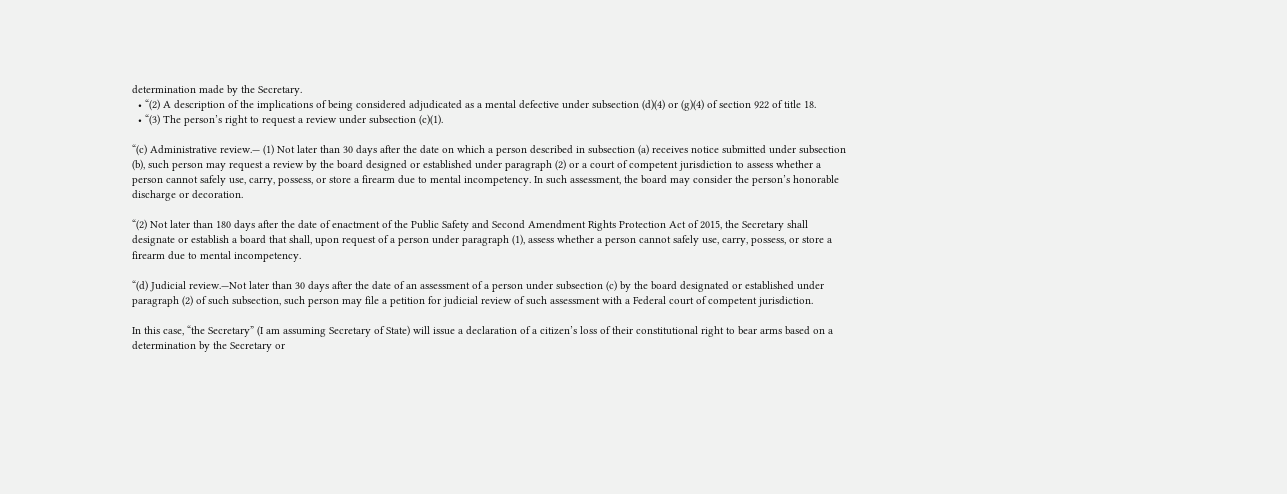determination made by the Secretary.
  • “(2) A description of the implications of being considered adjudicated as a mental defective under subsection (d)(4) or (g)(4) of section 922 of title 18.
  • “(3) The person’s right to request a review under subsection (c)(1).

“(c) Administrative review.— (1) Not later than 30 days after the date on which a person described in subsection (a) receives notice submitted under subsection (b), such person may request a review by the board designed or established under paragraph (2) or a court of competent jurisdiction to assess whether a person cannot safely use, carry, possess, or store a firearm due to mental incompetency. In such assessment, the board may consider the person’s honorable discharge or decoration.

“(2) Not later than 180 days after the date of enactment of the Public Safety and Second Amendment Rights Protection Act of 2015, the Secretary shall designate or establish a board that shall, upon request of a person under paragraph (1), assess whether a person cannot safely use, carry, possess, or store a firearm due to mental incompetency.

“(d) Judicial review.—Not later than 30 days after the date of an assessment of a person under subsection (c) by the board designated or established under paragraph (2) of such subsection, such person may file a petition for judicial review of such assessment with a Federal court of competent jurisdiction.

In this case, “the Secretary” (I am assuming Secretary of State) will issue a declaration of a citizen’s loss of their constitutional right to bear arms based on a determination by the Secretary or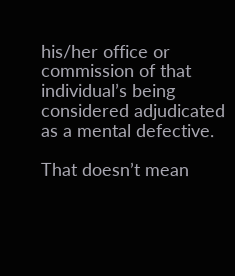his/her office or commission of that individual’s being considered adjudicated as a mental defective.

That doesn’t mean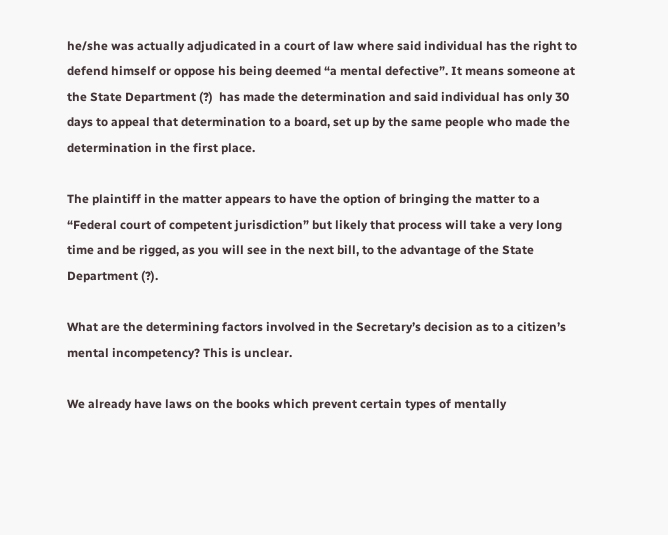he/she was actually adjudicated in a court of law where said individual has the right to defend himself or oppose his being deemed “a mental defective”. It means someone at the State Department (?)  has made the determination and said individual has only 30 days to appeal that determination to a board, set up by the same people who made the determination in the first place.

The plaintiff in the matter appears to have the option of bringing the matter to a “Federal court of competent jurisdiction” but likely that process will take a very long time and be rigged, as you will see in the next bill, to the advantage of the State Department (?).

What are the determining factors involved in the Secretary’s decision as to a citizen’s mental incompetency? This is unclear.

We already have laws on the books which prevent certain types of mentally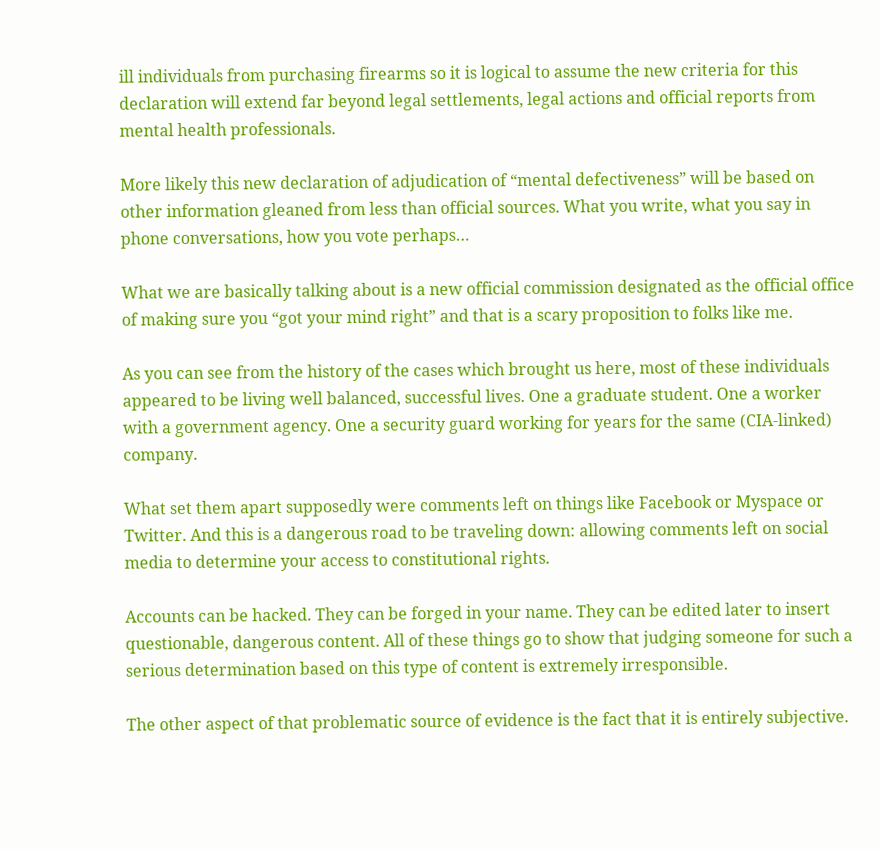ill individuals from purchasing firearms so it is logical to assume the new criteria for this declaration will extend far beyond legal settlements, legal actions and official reports from mental health professionals.

More likely this new declaration of adjudication of “mental defectiveness” will be based on other information gleaned from less than official sources. What you write, what you say in phone conversations, how you vote perhaps…

What we are basically talking about is a new official commission designated as the official office of making sure you “got your mind right” and that is a scary proposition to folks like me.

As you can see from the history of the cases which brought us here, most of these individuals appeared to be living well balanced, successful lives. One a graduate student. One a worker with a government agency. One a security guard working for years for the same (CIA-linked) company.

What set them apart supposedly were comments left on things like Facebook or Myspace or Twitter. And this is a dangerous road to be traveling down: allowing comments left on social media to determine your access to constitutional rights.

Accounts can be hacked. They can be forged in your name. They can be edited later to insert questionable, dangerous content. All of these things go to show that judging someone for such a serious determination based on this type of content is extremely irresponsible.

The other aspect of that problematic source of evidence is the fact that it is entirely subjective.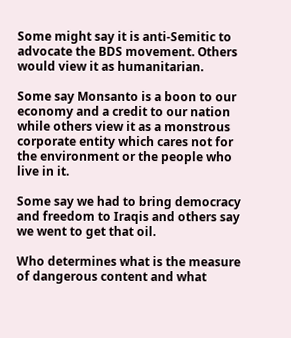Some might say it is anti-Semitic to advocate the BDS movement. Others would view it as humanitarian.

Some say Monsanto is a boon to our economy and a credit to our nation while others view it as a monstrous corporate entity which cares not for the environment or the people who live in it.

Some say we had to bring democracy and freedom to Iraqis and others say we went to get that oil.

Who determines what is the measure of dangerous content and what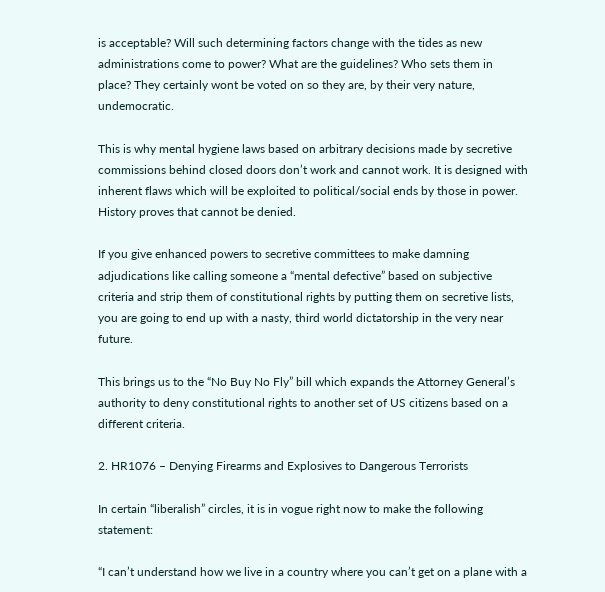is acceptable? Will such determining factors change with the tides as new administrations come to power? What are the guidelines? Who sets them in place? They certainly wont be voted on so they are, by their very nature, undemocratic.

This is why mental hygiene laws based on arbitrary decisions made by secretive commissions behind closed doors don’t work and cannot work. It is designed with inherent flaws which will be exploited to political/social ends by those in power. History proves that cannot be denied.

If you give enhanced powers to secretive committees to make damning adjudications like calling someone a “mental defective” based on subjective criteria and strip them of constitutional rights by putting them on secretive lists, you are going to end up with a nasty, third world dictatorship in the very near future.

This brings us to the “No Buy No Fly” bill which expands the Attorney General’s authority to deny constitutional rights to another set of US citizens based on a different criteria.

2. HR1076 – Denying Firearms and Explosives to Dangerous Terrorists

In certain “liberalish” circles, it is in vogue right now to make the following statement:

“I can’t understand how we live in a country where you can’t get on a plane with a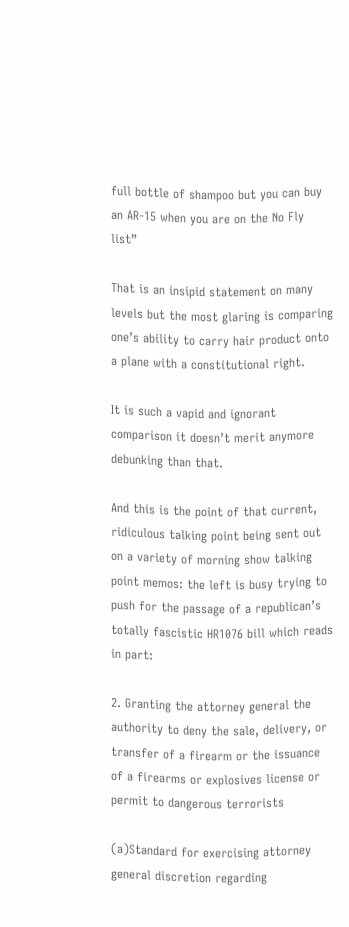full bottle of shampoo but you can buy an AR-15 when you are on the No Fly list”

That is an insipid statement on many levels but the most glaring is comparing one’s ability to carry hair product onto a plane with a constitutional right.

It is such a vapid and ignorant comparison it doesn’t merit anymore debunking than that.

And this is the point of that current, ridiculous talking point being sent out on a variety of morning show talking point memos: the left is busy trying to push for the passage of a republican’s totally fascistic HR1076 bill which reads in part:

2. Granting the attorney general the authority to deny the sale, delivery, or transfer of a firearm or the issuance of a firearms or explosives license or permit to dangerous terrorists

(a)Standard for exercising attorney general discretion regarding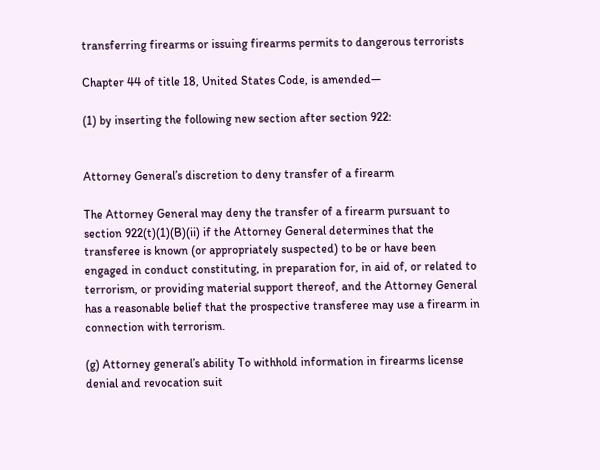transferring firearms or issuing firearms permits to dangerous terrorists

Chapter 44 of title 18, United States Code, is amended—

(1) by inserting the following new section after section 922:


Attorney General’s discretion to deny transfer of a firearm

The Attorney General may deny the transfer of a firearm pursuant to section 922(t)(1)(B)(ii) if the Attorney General determines that the transferee is known (or appropriately suspected) to be or have been engaged in conduct constituting, in preparation for, in aid of, or related to terrorism, or providing material support thereof, and the Attorney General has a reasonable belief that the prospective transferee may use a firearm in connection with terrorism.

(g) Attorney general’s ability To withhold information in firearms license denial and revocation suit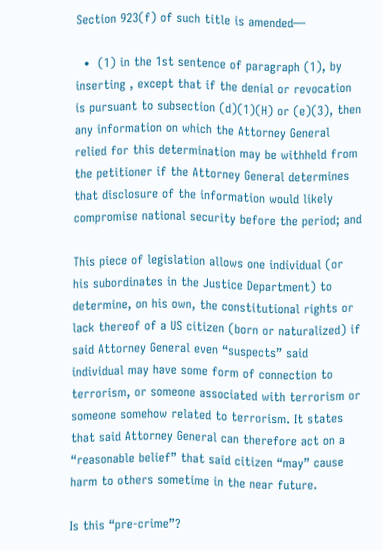Section 923(f) of such title is amended—

  •  (1) in the 1st sentence of paragraph (1), by inserting , except that if the denial or revocation is pursuant to subsection (d)(1)(H) or (e)(3), then any information on which the Attorney General relied for this determination may be withheld from the petitioner if the Attorney General determines that disclosure of the information would likely compromise national security before the period; and

This piece of legislation allows one individual (or his subordinates in the Justice Department) to determine, on his own, the constitutional rights or lack thereof of a US citizen (born or naturalized) if said Attorney General even “suspects” said individual may have some form of connection to terrorism, or someone associated with terrorism or someone somehow related to terrorism. It states that said Attorney General can therefore act on a “reasonable belief” that said citizen “may” cause harm to others sometime in the near future.

Is this “pre-crime”?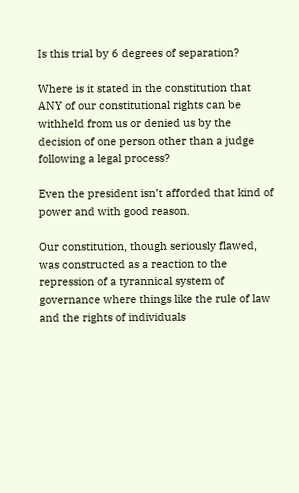Is this trial by 6 degrees of separation?

Where is it stated in the constitution that ANY of our constitutional rights can be withheld from us or denied us by the decision of one person other than a judge following a legal process?

Even the president isn’t afforded that kind of power and with good reason.

Our constitution, though seriously flawed, was constructed as a reaction to the repression of a tyrannical system of governance where things like the rule of law and the rights of individuals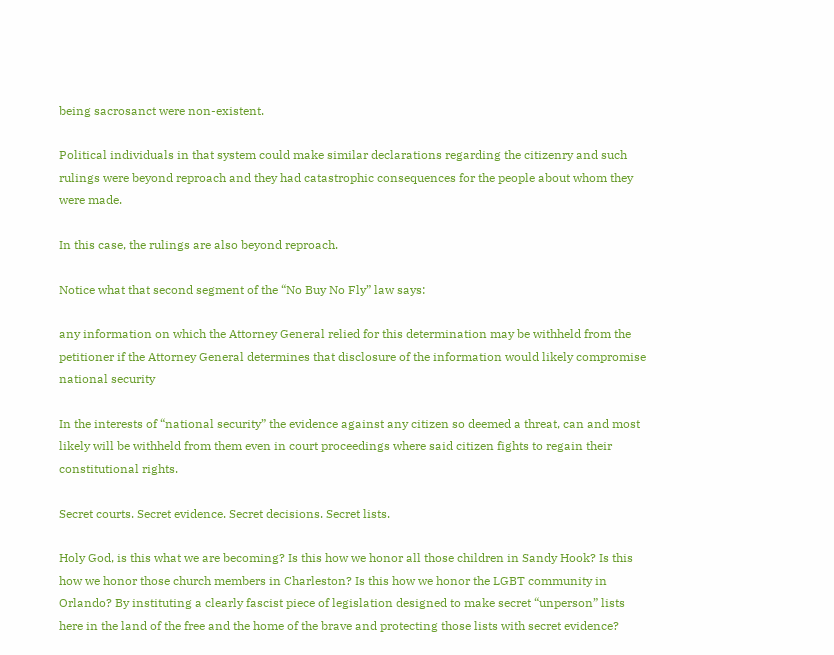being sacrosanct were non-existent.

Political individuals in that system could make similar declarations regarding the citizenry and such rulings were beyond reproach and they had catastrophic consequences for the people about whom they were made.

In this case, the rulings are also beyond reproach.

Notice what that second segment of the “No Buy No Fly” law says:

any information on which the Attorney General relied for this determination may be withheld from the petitioner if the Attorney General determines that disclosure of the information would likely compromise national security

In the interests of “national security” the evidence against any citizen so deemed a threat, can and most likely will be withheld from them even in court proceedings where said citizen fights to regain their constitutional rights.

Secret courts. Secret evidence. Secret decisions. Secret lists.

Holy God, is this what we are becoming? Is this how we honor all those children in Sandy Hook? Is this how we honor those church members in Charleston? Is this how we honor the LGBT community in Orlando? By instituting a clearly fascist piece of legislation designed to make secret “unperson” lists here in the land of the free and the home of the brave and protecting those lists with secret evidence?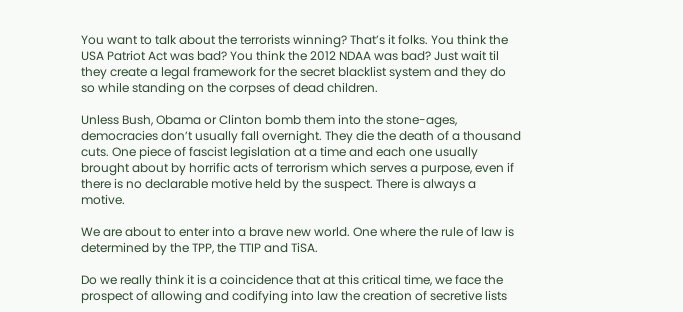You want to talk about the terrorists winning? That’s it folks. You think the USA Patriot Act was bad? You think the 2012 NDAA was bad? Just wait til they create a legal framework for the secret blacklist system and they do so while standing on the corpses of dead children.

Unless Bush, Obama or Clinton bomb them into the stone-ages, democracies don’t usually fall overnight. They die the death of a thousand cuts. One piece of fascist legislation at a time and each one usually brought about by horrific acts of terrorism which serves a purpose, even if there is no declarable motive held by the suspect. There is always a motive.

We are about to enter into a brave new world. One where the rule of law is determined by the TPP, the TTIP and TiSA.

Do we really think it is a coincidence that at this critical time, we face the prospect of allowing and codifying into law the creation of secretive lists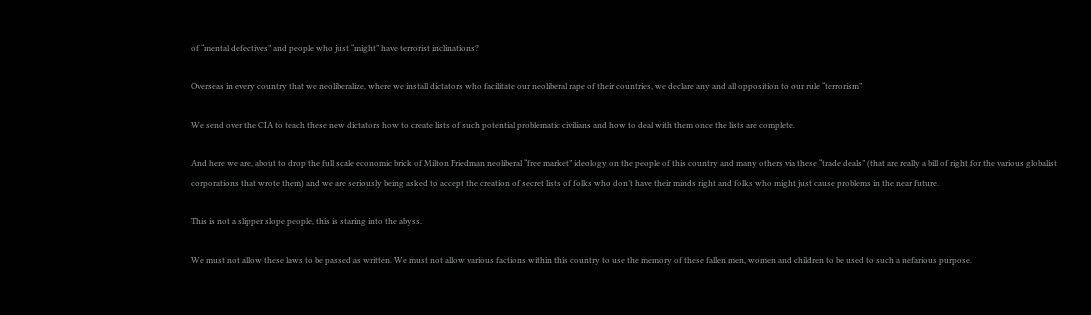of “mental defectives” and people who just “might” have terrorist inclinations?

Overseas in every country that we neoliberalize, where we install dictators who facilitate our neoliberal rape of their countries, we declare any and all opposition to our rule “terrorism”

We send over the CIA to teach these new dictators how to create lists of such potential problematic civilians and how to deal with them once the lists are complete.

And here we are, about to drop the full scale economic brick of Milton Friedman neoliberal “free market” ideology on the people of this country and many others via these “trade deals” (that are really a bill of right for the various globalist corporations that wrote them) and we are seriously being asked to accept the creation of secret lists of folks who don’t have their minds right and folks who might just cause problems in the near future.

This is not a slipper slope people, this is staring into the abyss.

We must not allow these laws to be passed as written. We must not allow various factions within this country to use the memory of these fallen men, women and children to be used to such a nefarious purpose.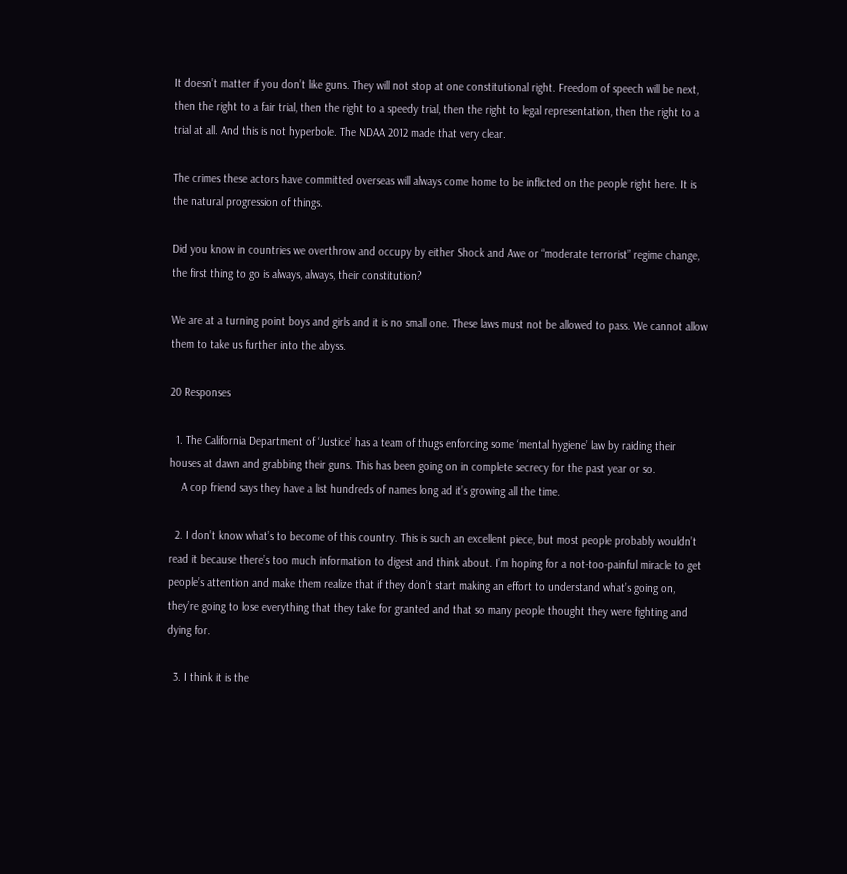It doesn’t matter if you don’t like guns. They will not stop at one constitutional right. Freedom of speech will be next, then the right to a fair trial, then the right to a speedy trial, then the right to legal representation, then the right to a trial at all. And this is not hyperbole. The NDAA 2012 made that very clear.

The crimes these actors have committed overseas will always come home to be inflicted on the people right here. It is the natural progression of things.

Did you know in countries we overthrow and occupy by either Shock and Awe or “moderate terrorist” regime change, the first thing to go is always, always, their constitution?

We are at a turning point boys and girls and it is no small one. These laws must not be allowed to pass. We cannot allow them to take us further into the abyss.

20 Responses

  1. The California Department of ‘Justice’ has a team of thugs enforcing some ‘mental hygiene’ law by raiding their houses at dawn and grabbing their guns. This has been going on in complete secrecy for the past year or so.
    A cop friend says they have a list hundreds of names long ad it’s growing all the time.

  2. I don’t know what’s to become of this country. This is such an excellent piece, but most people probably wouldn’t read it because there’s too much information to digest and think about. I’m hoping for a not-too-painful miracle to get people’s attention and make them realize that if they don’t start making an effort to understand what’s going on, they’re going to lose everything that they take for granted and that so many people thought they were fighting and dying for.

  3. I think it is the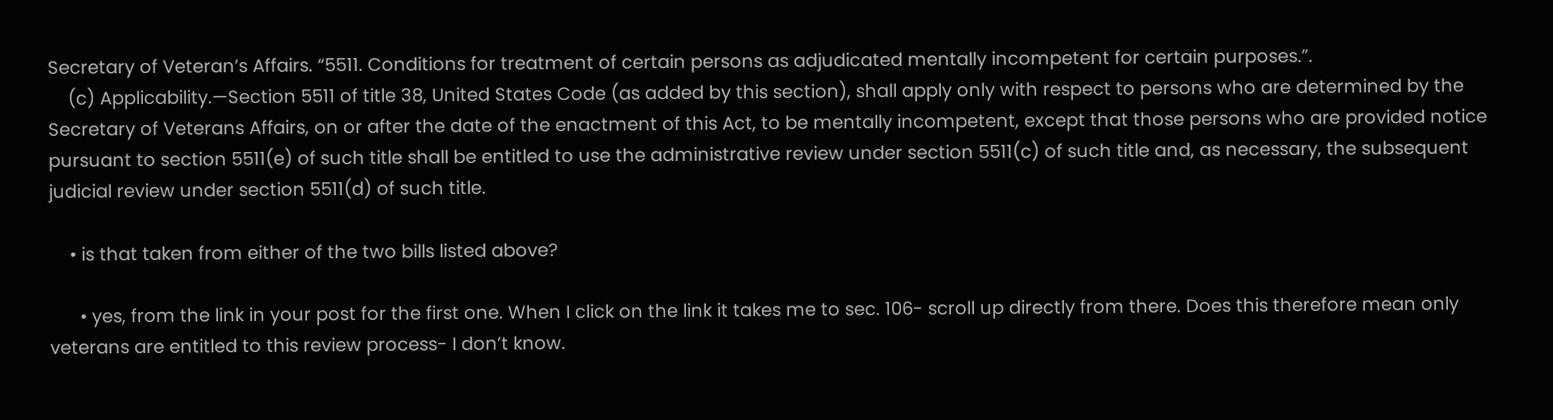Secretary of Veteran’s Affairs. “5511. Conditions for treatment of certain persons as adjudicated mentally incompetent for certain purposes.”.
    (c) Applicability.—Section 5511 of title 38, United States Code (as added by this section), shall apply only with respect to persons who are determined by the Secretary of Veterans Affairs, on or after the date of the enactment of this Act, to be mentally incompetent, except that those persons who are provided notice pursuant to section 5511(e) of such title shall be entitled to use the administrative review under section 5511(c) of such title and, as necessary, the subsequent judicial review under section 5511(d) of such title.

    • is that taken from either of the two bills listed above?

      • yes, from the link in your post for the first one. When I click on the link it takes me to sec. 106- scroll up directly from there. Does this therefore mean only veterans are entitled to this review process- I don’t know.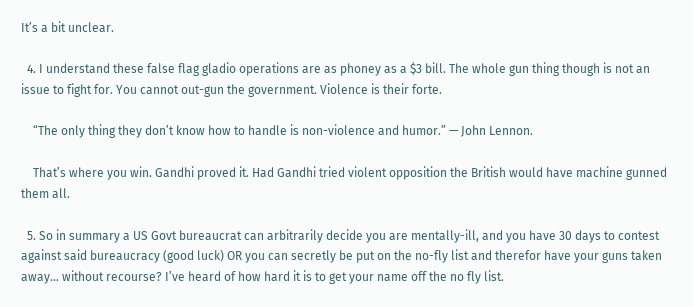It’s a bit unclear.

  4. I understand these false flag gladio operations are as phoney as a $3 bill. The whole gun thing though is not an issue to fight for. You cannot out-gun the government. Violence is their forte.

    “The only thing they don’t know how to handle is non-violence and humor.” — John Lennon.

    That’s where you win. Gandhi proved it. Had Gandhi tried violent opposition the British would have machine gunned them all.

  5. So in summary a US Govt bureaucrat can arbitrarily decide you are mentally-ill, and you have 30 days to contest against said bureaucracy (good luck) OR you can secretly be put on the no-fly list and therefor have your guns taken away… without recourse? I’ve heard of how hard it is to get your name off the no fly list.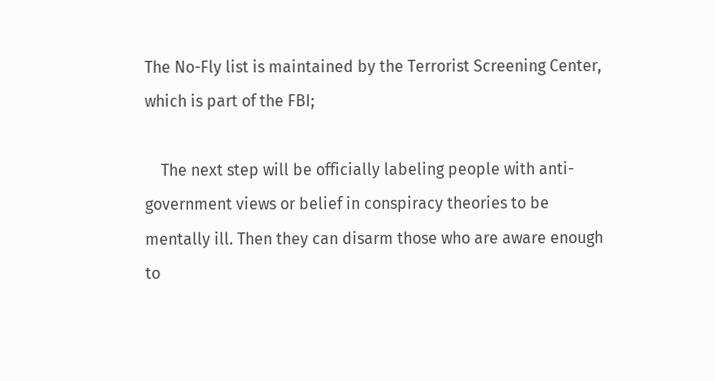The No-Fly list is maintained by the Terrorist Screening Center, which is part of the FBI;

    The next step will be officially labeling people with anti-government views or belief in conspiracy theories to be mentally ill. Then they can disarm those who are aware enough to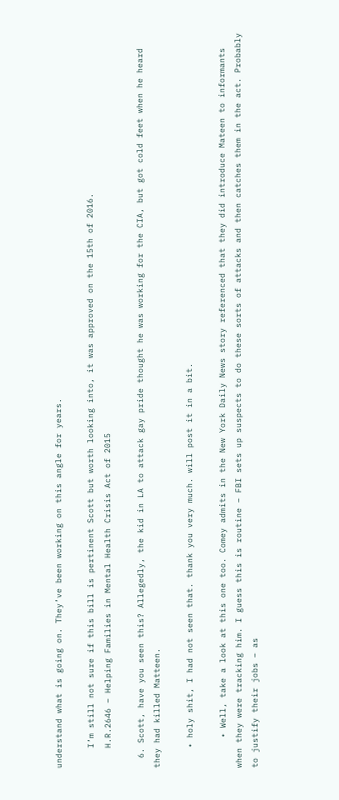understand what is going on. They’ve been working on this angle for years.

    I’m still not sure if this bill is pertinent Scott but worth looking into, it was approved on the 15th of 2016.
    H.R.2646 – Helping Families in Mental Health Crisis Act of 2015

  6. Scott, have you seen this? Allegedly, the kid in LA to attack gay pride thought he was working for the CIA, but got cold feet when he heard they had killed Matteen.

    • holy shit, I had not seen that. thank you very much. will post it in a bit.

      • Well, take a look at this one too. Comey admits in the New York Daily News story referenced that they did introduce Mateen to informants when they were tracking him. I guess this is routine – FBI sets up suspects to do these sorts of attacks and then catches them in the act. Probably to justify their jobs – as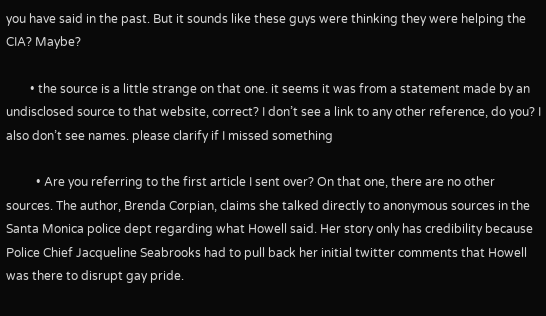you have said in the past. But it sounds like these guys were thinking they were helping the CIA? Maybe?

        • the source is a little strange on that one. it seems it was from a statement made by an undisclosed source to that website, correct? I don’t see a link to any other reference, do you? I also don’t see names. please clarify if I missed something

          • Are you referring to the first article I sent over? On that one, there are no other sources. The author, Brenda Corpian, claims she talked directly to anonymous sources in the Santa Monica police dept regarding what Howell said. Her story only has credibility because Police Chief Jacqueline Seabrooks had to pull back her initial twitter comments that Howell was there to disrupt gay pride.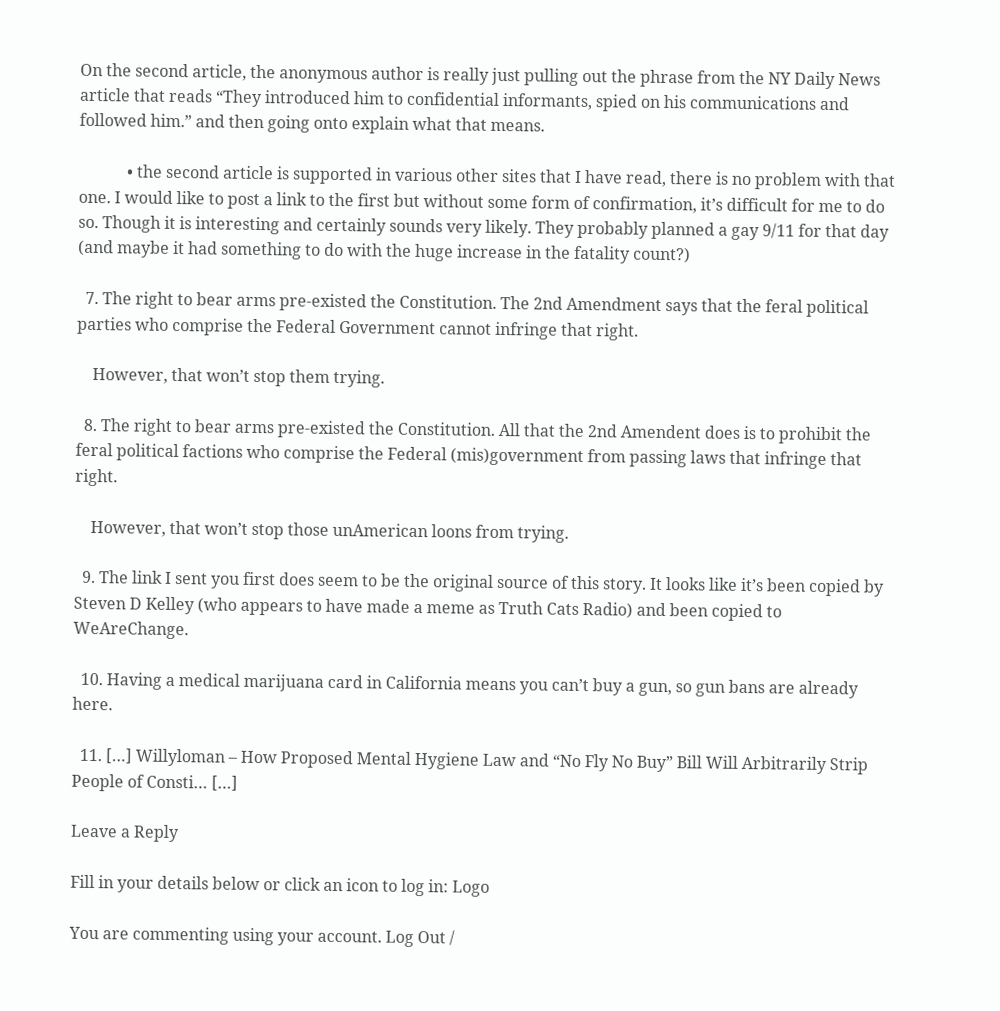On the second article, the anonymous author is really just pulling out the phrase from the NY Daily News article that reads “They introduced him to confidential informants, spied on his communications and followed him.” and then going onto explain what that means.

            • the second article is supported in various other sites that I have read, there is no problem with that one. I would like to post a link to the first but without some form of confirmation, it’s difficult for me to do so. Though it is interesting and certainly sounds very likely. They probably planned a gay 9/11 for that day (and maybe it had something to do with the huge increase in the fatality count?)

  7. The right to bear arms pre-existed the Constitution. The 2nd Amendment says that the feral political parties who comprise the Federal Government cannot infringe that right.

    However, that won’t stop them trying.

  8. The right to bear arms pre-existed the Constitution. All that the 2nd Amendent does is to prohibit the feral political factions who comprise the Federal (mis)government from passing laws that infringe that right.

    However, that won’t stop those unAmerican loons from trying.

  9. The link I sent you first does seem to be the original source of this story. It looks like it’s been copied by Steven D Kelley (who appears to have made a meme as Truth Cats Radio) and been copied to WeAreChange.

  10. Having a medical marijuana card in California means you can’t buy a gun, so gun bans are already here.

  11. […] Willyloman – How Proposed Mental Hygiene Law and “No Fly No Buy” Bill Will Arbitrarily Strip People of Consti… […]

Leave a Reply

Fill in your details below or click an icon to log in: Logo

You are commenting using your account. Log Out /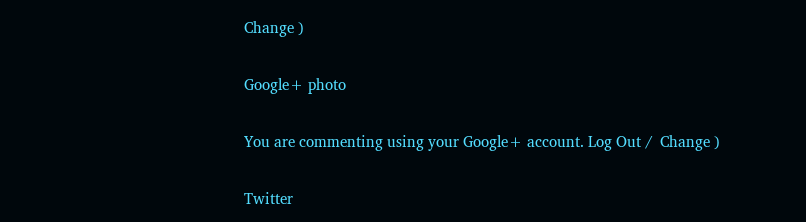Change )

Google+ photo

You are commenting using your Google+ account. Log Out /  Change )

Twitter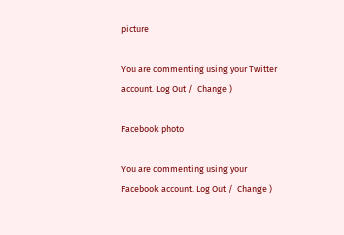picture

You are commenting using your Twitter account. Log Out /  Change )

Facebook photo

You are commenting using your Facebook account. Log Out /  Change )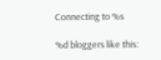Connecting to %s

%d bloggers like this: